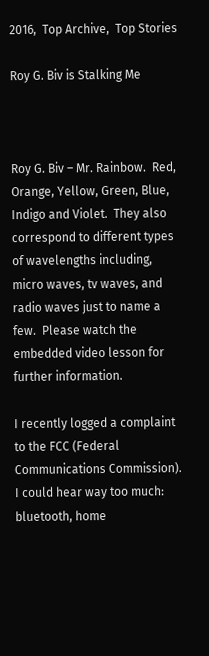2016,  Top Archive,  Top Stories

Roy G. Biv is Stalking Me



Roy G. Biv – Mr. Rainbow.  Red, Orange, Yellow, Green, Blue, Indigo and Violet.  They also correspond to different types of wavelengths including, micro waves, tv waves, and radio waves just to name a few.  Please watch the embedded video lesson for further information.

I recently logged a complaint to the FCC (Federal Communications Commission).  I could hear way too much: bluetooth, home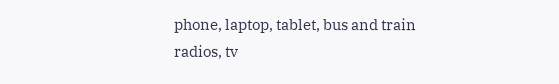phone, laptop, tablet, bus and train radios, tv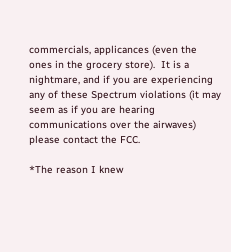commercials, applicances (even the ones in the grocery store).  It is a nightmare, and if you are experiencing any of these Spectrum violations (it may seem as if you are hearing communications over the airwaves)  please contact the FCC.

*The reason I knew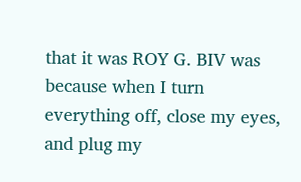that it was ROY G. BIV was because when I turn everything off, close my eyes, and plug my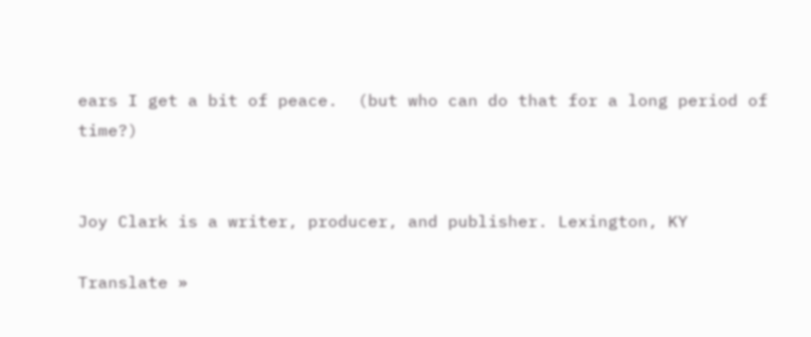ears I get a bit of peace.  (but who can do that for a long period of time?)


Joy Clark is a writer, producer, and publisher. Lexington, KY

Translate »